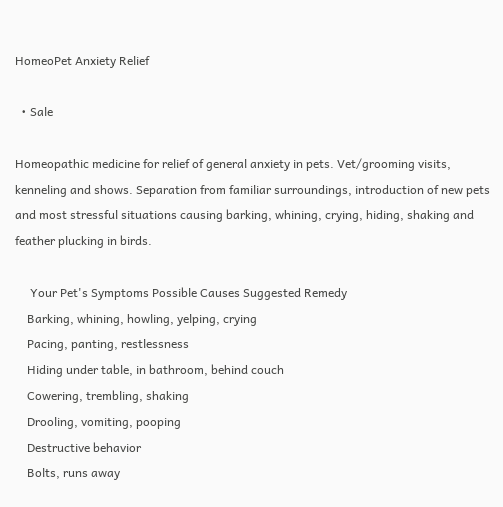HomeoPet Anxiety Relief

  • Sale

Homeopathic medicine for relief of general anxiety in pets. Vet/grooming visits, kenneling and shows. Separation from familiar surroundings, introduction of new pets and most stressful situations causing barking, whining, crying, hiding, shaking and feather plucking in birds.

     Your Pet's Symptoms Possible Causes Suggested Remedy
    Barking, whining, howling, yelping, crying
    Pacing, panting, restlessness
    Hiding under table, in bathroom, behind couch
    Cowering, trembling, shaking
    Drooling, vomiting, pooping
    Destructive behavior
    Bolts, runs away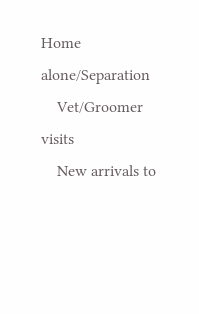Home alone/Separation
    Vet/Groomer visits
    New arrivals to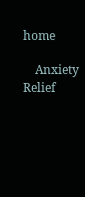home

    Anxiety Relief